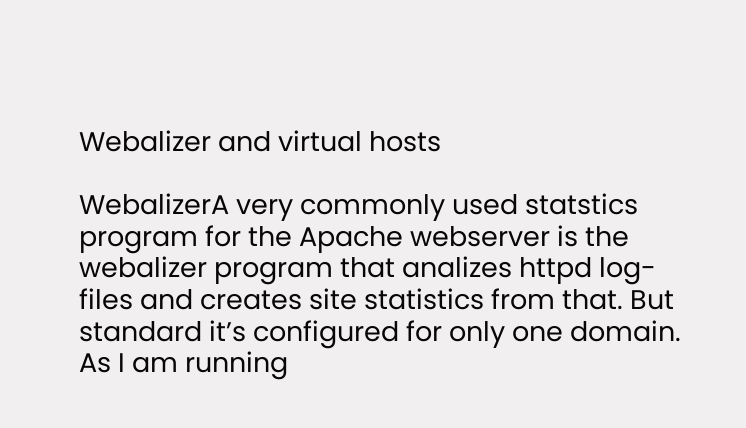Webalizer and virtual hosts

WebalizerA very commonly used statstics program for the Apache webserver is the webalizer program that analizes httpd log-files and creates site statistics from that. But standard it’s configured for only one domain. As I am running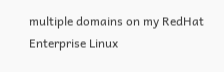multiple domains on my RedHat Enterprise Linux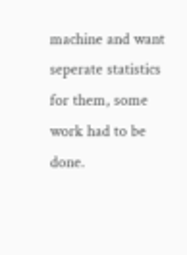machine and want seperate statistics for them, some work had to be done.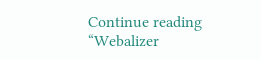Continue reading “Webalizer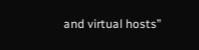and virtual hosts”